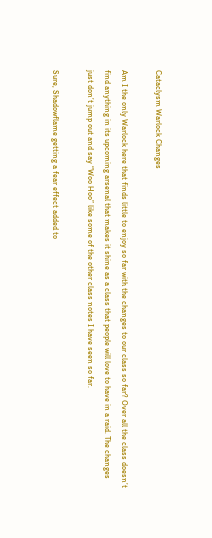Cataclysm Warlock Changes

Am I the only Warlock here that finds little to enjoy so far with the changes to our class so far? Over all the class doesn’t find anything in its upcoming arsenal that makes it shine as a class that people will love to have in a raid. The changes just don’t jump out and say “Woo Hoo” like some of the other class notes I have seen so far.

Sure, Shadowflame getting a fear effect added to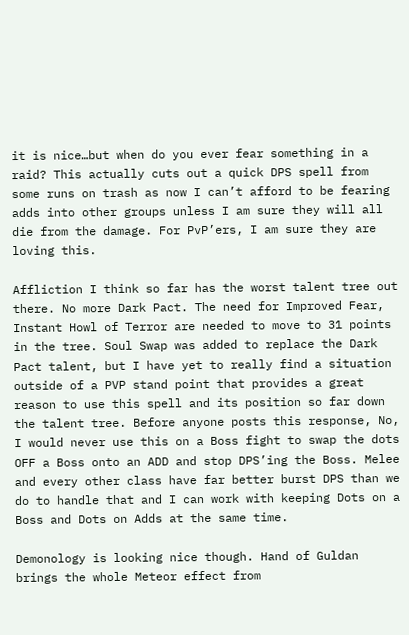it is nice…but when do you ever fear something in a raid? This actually cuts out a quick DPS spell from some runs on trash as now I can’t afford to be fearing adds into other groups unless I am sure they will all die from the damage. For PvP’ers, I am sure they are loving this.

Affliction I think so far has the worst talent tree out there. No more Dark Pact. The need for Improved Fear, Instant Howl of Terror are needed to move to 31 points in the tree. Soul Swap was added to replace the Dark Pact talent, but I have yet to really find a situation outside of a PVP stand point that provides a great reason to use this spell and its position so far down the talent tree. Before anyone posts this response, No, I would never use this on a Boss fight to swap the dots OFF a Boss onto an ADD and stop DPS’ing the Boss. Melee and every other class have far better burst DPS than we do to handle that and I can work with keeping Dots on a Boss and Dots on Adds at the same time.

Demonology is looking nice though. Hand of Guldan brings the whole Meteor effect from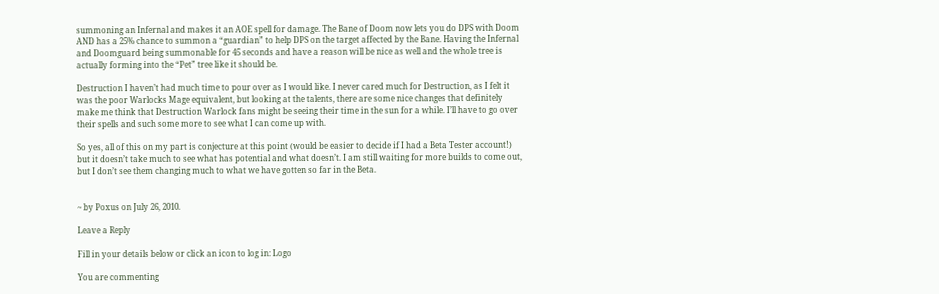summoning an Infernal and makes it an AOE spell for damage. The Bane of Doom now lets you do DPS with Doom AND has a 25% chance to summon a “guardian” to help DPS on the target affected by the Bane. Having the Infernal and Doomguard being summonable for 45 seconds and have a reason will be nice as well and the whole tree is actually forming into the “Pet” tree like it should be.

Destruction I haven’t had much time to pour over as I would like. I never cared much for Destruction, as I felt it was the poor Warlocks Mage equivalent, but looking at the talents, there are some nice changes that definitely make me think that Destruction Warlock fans might be seeing their time in the sun for a while. I’ll have to go over their spells and such some more to see what I can come up with.

So yes, all of this on my part is conjecture at this point (would be easier to decide if I had a Beta Tester account!) but it doesn’t take much to see what has potential and what doesn’t. I am still waiting for more builds to come out, but I don’t see them changing much to what we have gotten so far in the Beta.


~ by Poxus on July 26, 2010.

Leave a Reply

Fill in your details below or click an icon to log in: Logo

You are commenting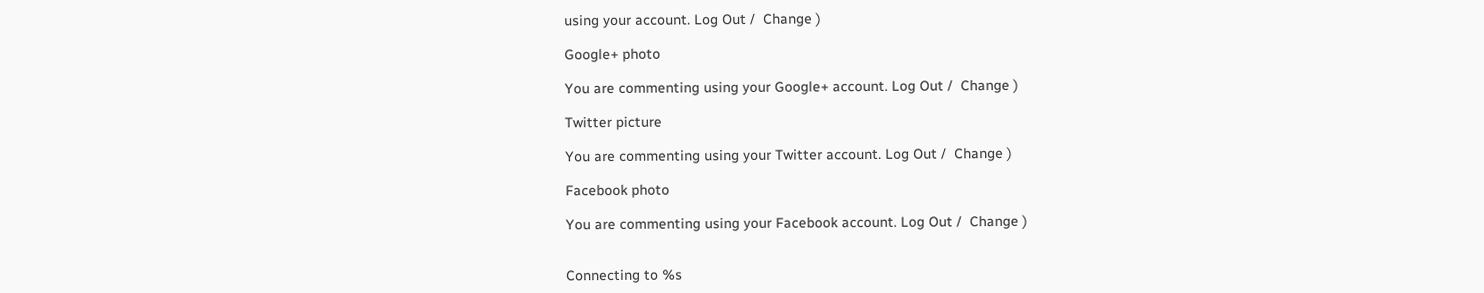using your account. Log Out /  Change )

Google+ photo

You are commenting using your Google+ account. Log Out /  Change )

Twitter picture

You are commenting using your Twitter account. Log Out /  Change )

Facebook photo

You are commenting using your Facebook account. Log Out /  Change )


Connecting to %s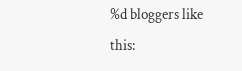%d bloggers like this: